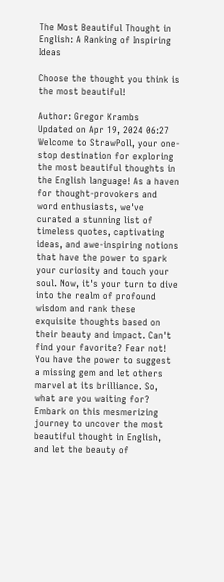The Most Beautiful Thought in English: A Ranking of Inspiring Ideas

Choose the thought you think is the most beautiful!

Author: Gregor Krambs
Updated on Apr 19, 2024 06:27
Welcome to StrawPoll, your one-stop destination for exploring the most beautiful thoughts in the English language! As a haven for thought-provokers and word enthusiasts, we've curated a stunning list of timeless quotes, captivating ideas, and awe-inspiring notions that have the power to spark your curiosity and touch your soul. Now, it's your turn to dive into the realm of profound wisdom and rank these exquisite thoughts based on their beauty and impact. Can't find your favorite? Fear not! You have the power to suggest a missing gem and let others marvel at its brilliance. So, what are you waiting for? Embark on this mesmerizing journey to uncover the most beautiful thought in English, and let the beauty of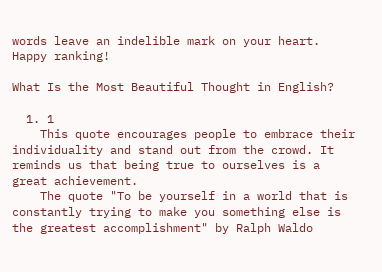words leave an indelible mark on your heart. Happy ranking!

What Is the Most Beautiful Thought in English?

  1. 1
    This quote encourages people to embrace their individuality and stand out from the crowd. It reminds us that being true to ourselves is a great achievement.
    The quote "To be yourself in a world that is constantly trying to make you something else is the greatest accomplishment" by Ralph Waldo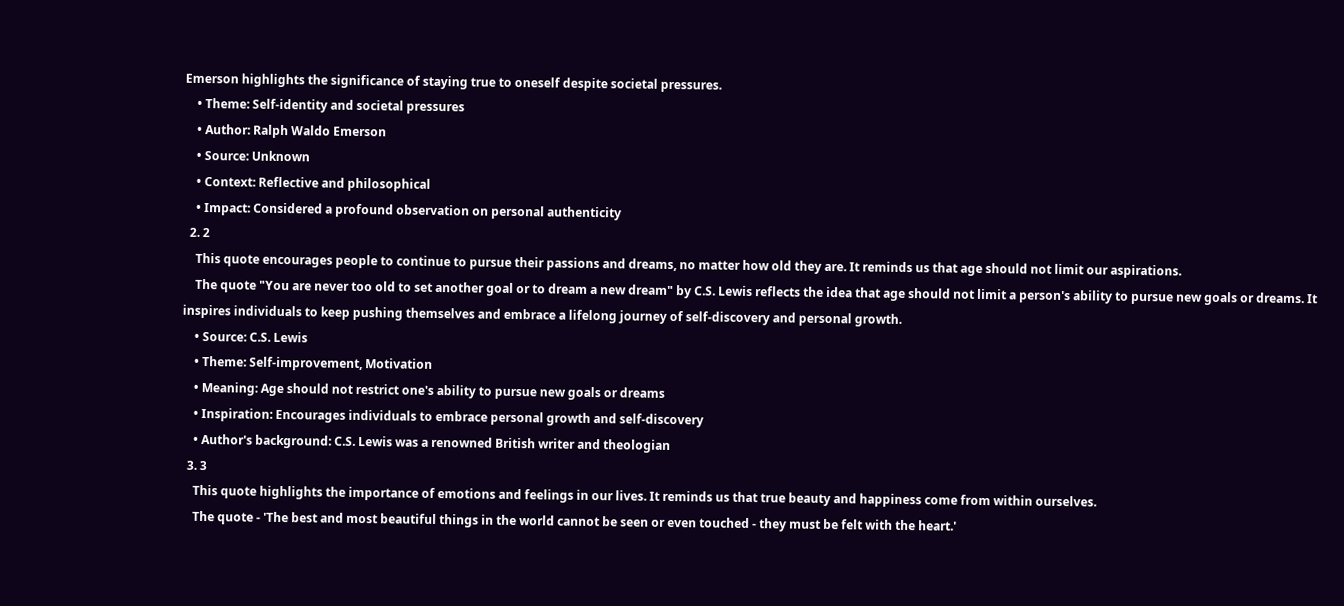Emerson highlights the significance of staying true to oneself despite societal pressures.
    • Theme: Self-identity and societal pressures
    • Author: Ralph Waldo Emerson
    • Source: Unknown
    • Context: Reflective and philosophical
    • Impact: Considered a profound observation on personal authenticity
  2. 2
    This quote encourages people to continue to pursue their passions and dreams, no matter how old they are. It reminds us that age should not limit our aspirations.
    The quote "You are never too old to set another goal or to dream a new dream" by C.S. Lewis reflects the idea that age should not limit a person's ability to pursue new goals or dreams. It inspires individuals to keep pushing themselves and embrace a lifelong journey of self-discovery and personal growth.
    • Source: C.S. Lewis
    • Theme: Self-improvement, Motivation
    • Meaning: Age should not restrict one's ability to pursue new goals or dreams
    • Inspiration: Encourages individuals to embrace personal growth and self-discovery
    • Author's background: C.S. Lewis was a renowned British writer and theologian
  3. 3
    This quote highlights the importance of emotions and feelings in our lives. It reminds us that true beauty and happiness come from within ourselves.
    The quote - 'The best and most beautiful things in the world cannot be seen or even touched - they must be felt with the heart.'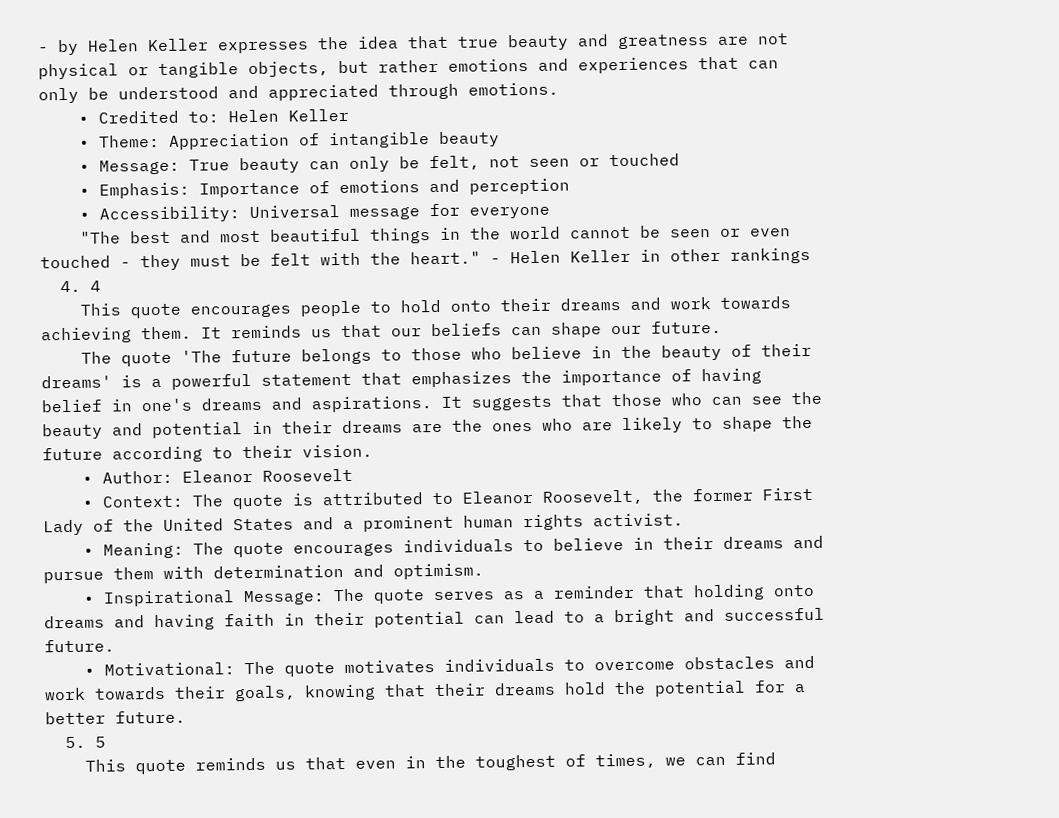- by Helen Keller expresses the idea that true beauty and greatness are not physical or tangible objects, but rather emotions and experiences that can only be understood and appreciated through emotions.
    • Credited to: Helen Keller
    • Theme: Appreciation of intangible beauty
    • Message: True beauty can only be felt, not seen or touched
    • Emphasis: Importance of emotions and perception
    • Accessibility: Universal message for everyone
    "The best and most beautiful things in the world cannot be seen or even touched - they must be felt with the heart." - Helen Keller in other rankings
  4. 4
    This quote encourages people to hold onto their dreams and work towards achieving them. It reminds us that our beliefs can shape our future.
    The quote 'The future belongs to those who believe in the beauty of their dreams' is a powerful statement that emphasizes the importance of having belief in one's dreams and aspirations. It suggests that those who can see the beauty and potential in their dreams are the ones who are likely to shape the future according to their vision.
    • Author: Eleanor Roosevelt
    • Context: The quote is attributed to Eleanor Roosevelt, the former First Lady of the United States and a prominent human rights activist.
    • Meaning: The quote encourages individuals to believe in their dreams and pursue them with determination and optimism.
    • Inspirational Message: The quote serves as a reminder that holding onto dreams and having faith in their potential can lead to a bright and successful future.
    • Motivational: The quote motivates individuals to overcome obstacles and work towards their goals, knowing that their dreams hold the potential for a better future.
  5. 5
    This quote reminds us that even in the toughest of times, we can find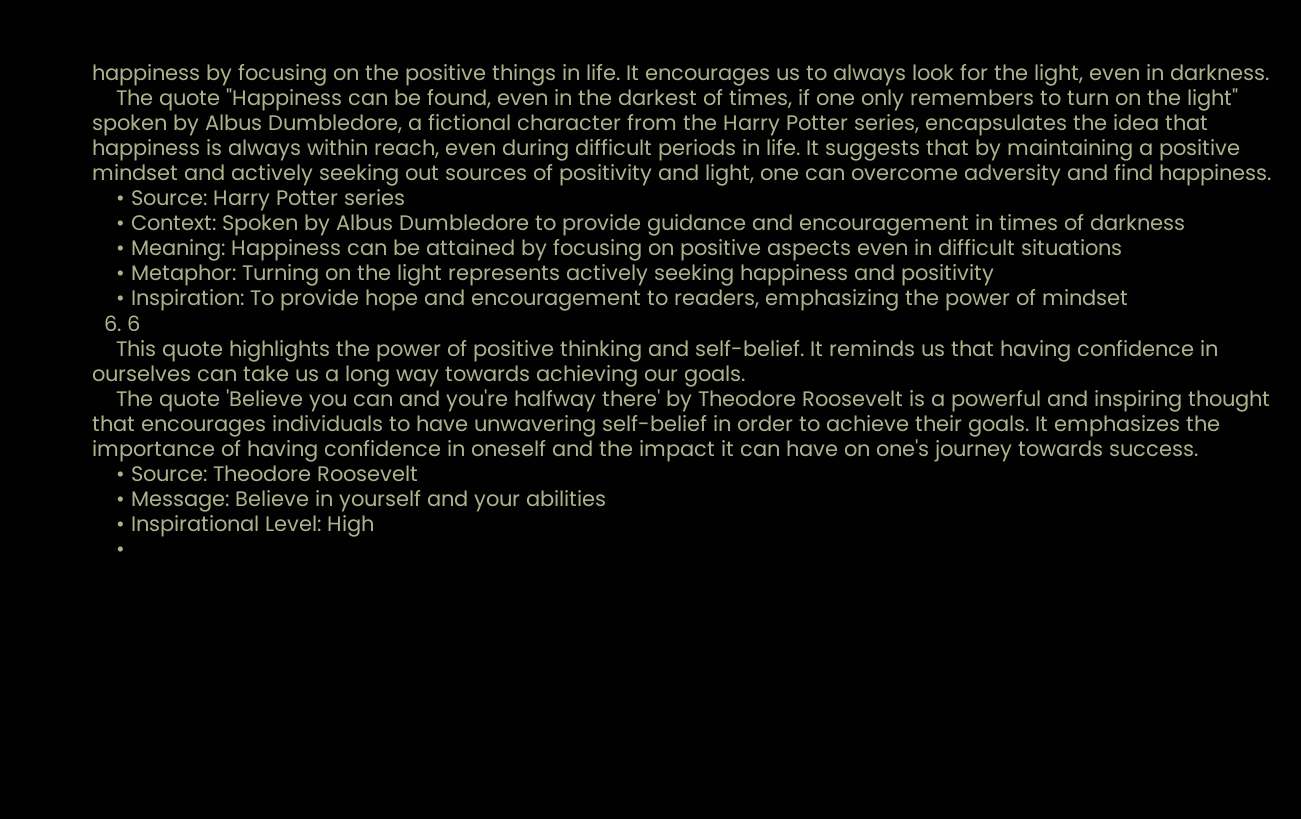happiness by focusing on the positive things in life. It encourages us to always look for the light, even in darkness.
    The quote "Happiness can be found, even in the darkest of times, if one only remembers to turn on the light" spoken by Albus Dumbledore, a fictional character from the Harry Potter series, encapsulates the idea that happiness is always within reach, even during difficult periods in life. It suggests that by maintaining a positive mindset and actively seeking out sources of positivity and light, one can overcome adversity and find happiness.
    • Source: Harry Potter series
    • Context: Spoken by Albus Dumbledore to provide guidance and encouragement in times of darkness
    • Meaning: Happiness can be attained by focusing on positive aspects even in difficult situations
    • Metaphor: Turning on the light represents actively seeking happiness and positivity
    • Inspiration: To provide hope and encouragement to readers, emphasizing the power of mindset
  6. 6
    This quote highlights the power of positive thinking and self-belief. It reminds us that having confidence in ourselves can take us a long way towards achieving our goals.
    The quote 'Believe you can and you're halfway there' by Theodore Roosevelt is a powerful and inspiring thought that encourages individuals to have unwavering self-belief in order to achieve their goals. It emphasizes the importance of having confidence in oneself and the impact it can have on one's journey towards success.
    • Source: Theodore Roosevelt
    • Message: Believe in yourself and your abilities
    • Inspirational Level: High
    •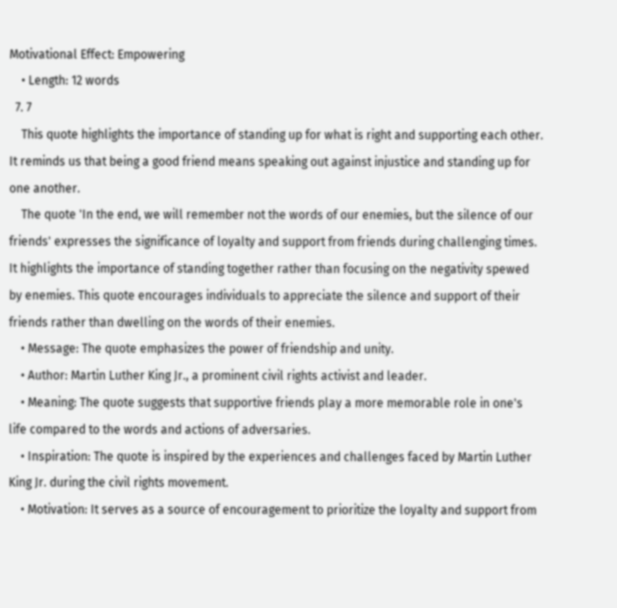Motivational Effect: Empowering
    • Length: 12 words
  7. 7
    This quote highlights the importance of standing up for what is right and supporting each other. It reminds us that being a good friend means speaking out against injustice and standing up for one another.
    The quote 'In the end, we will remember not the words of our enemies, but the silence of our friends' expresses the significance of loyalty and support from friends during challenging times. It highlights the importance of standing together rather than focusing on the negativity spewed by enemies. This quote encourages individuals to appreciate the silence and support of their friends rather than dwelling on the words of their enemies.
    • Message: The quote emphasizes the power of friendship and unity.
    • Author: Martin Luther King Jr., a prominent civil rights activist and leader.
    • Meaning: The quote suggests that supportive friends play a more memorable role in one's life compared to the words and actions of adversaries.
    • Inspiration: The quote is inspired by the experiences and challenges faced by Martin Luther King Jr. during the civil rights movement.
    • Motivation: It serves as a source of encouragement to prioritize the loyalty and support from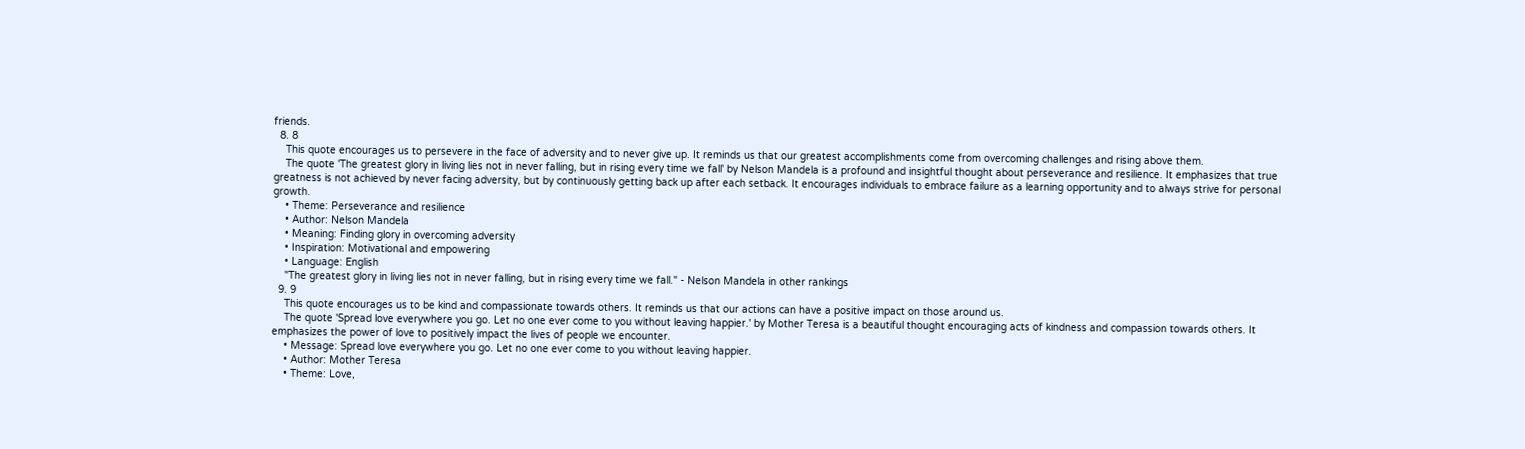friends.
  8. 8
    This quote encourages us to persevere in the face of adversity and to never give up. It reminds us that our greatest accomplishments come from overcoming challenges and rising above them.
    The quote 'The greatest glory in living lies not in never falling, but in rising every time we fall' by Nelson Mandela is a profound and insightful thought about perseverance and resilience. It emphasizes that true greatness is not achieved by never facing adversity, but by continuously getting back up after each setback. It encourages individuals to embrace failure as a learning opportunity and to always strive for personal growth.
    • Theme: Perseverance and resilience
    • Author: Nelson Mandela
    • Meaning: Finding glory in overcoming adversity
    • Inspiration: Motivational and empowering
    • Language: English
    "The greatest glory in living lies not in never falling, but in rising every time we fall." - Nelson Mandela in other rankings
  9. 9
    This quote encourages us to be kind and compassionate towards others. It reminds us that our actions can have a positive impact on those around us.
    The quote 'Spread love everywhere you go. Let no one ever come to you without leaving happier.' by Mother Teresa is a beautiful thought encouraging acts of kindness and compassion towards others. It emphasizes the power of love to positively impact the lives of people we encounter.
    • Message: Spread love everywhere you go. Let no one ever come to you without leaving happier.
    • Author: Mother Teresa
    • Theme: Love,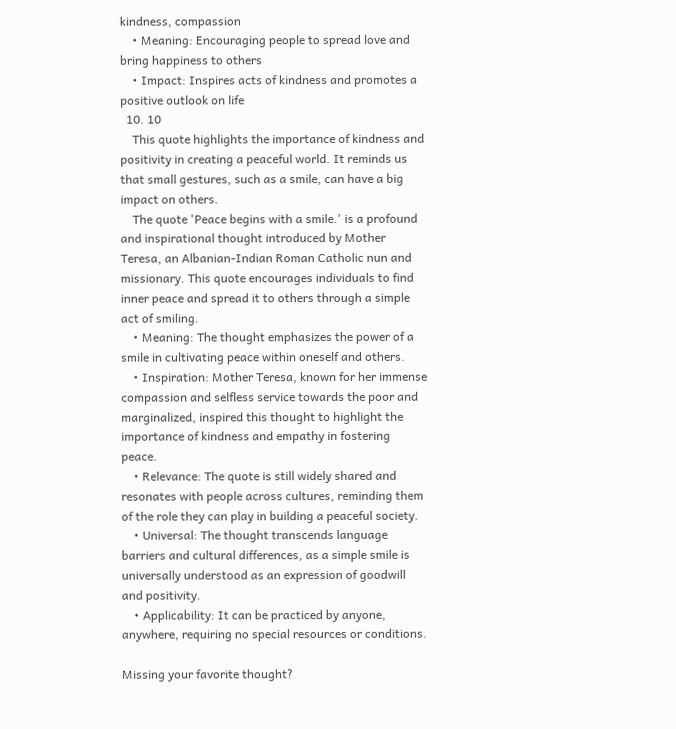kindness, compassion
    • Meaning: Encouraging people to spread love and bring happiness to others
    • Impact: Inspires acts of kindness and promotes a positive outlook on life
  10. 10
    This quote highlights the importance of kindness and positivity in creating a peaceful world. It reminds us that small gestures, such as a smile, can have a big impact on others.
    The quote 'Peace begins with a smile.' is a profound and inspirational thought introduced by Mother Teresa, an Albanian-Indian Roman Catholic nun and missionary. This quote encourages individuals to find inner peace and spread it to others through a simple act of smiling.
    • Meaning: The thought emphasizes the power of a smile in cultivating peace within oneself and others.
    • Inspiration: Mother Teresa, known for her immense compassion and selfless service towards the poor and marginalized, inspired this thought to highlight the importance of kindness and empathy in fostering peace.
    • Relevance: The quote is still widely shared and resonates with people across cultures, reminding them of the role they can play in building a peaceful society.
    • Universal: The thought transcends language barriers and cultural differences, as a simple smile is universally understood as an expression of goodwill and positivity.
    • Applicability: It can be practiced by anyone, anywhere, requiring no special resources or conditions.

Missing your favorite thought?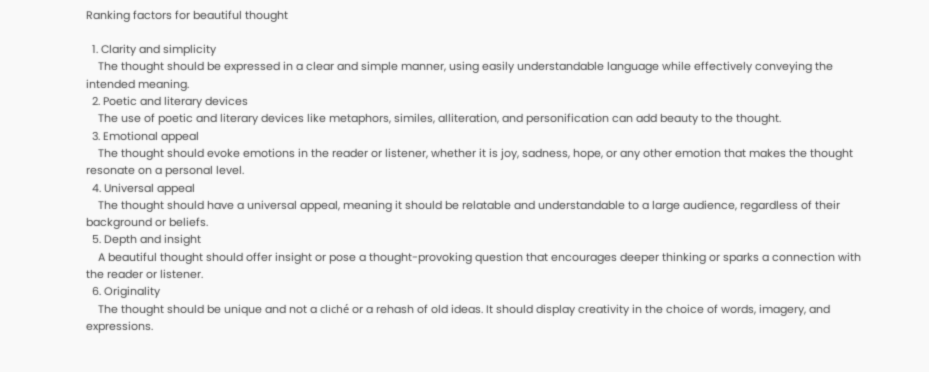Ranking factors for beautiful thought

  1. Clarity and simplicity
    The thought should be expressed in a clear and simple manner, using easily understandable language while effectively conveying the intended meaning.
  2. Poetic and literary devices
    The use of poetic and literary devices like metaphors, similes, alliteration, and personification can add beauty to the thought.
  3. Emotional appeal
    The thought should evoke emotions in the reader or listener, whether it is joy, sadness, hope, or any other emotion that makes the thought resonate on a personal level.
  4. Universal appeal
    The thought should have a universal appeal, meaning it should be relatable and understandable to a large audience, regardless of their background or beliefs.
  5. Depth and insight
    A beautiful thought should offer insight or pose a thought-provoking question that encourages deeper thinking or sparks a connection with the reader or listener.
  6. Originality
    The thought should be unique and not a cliché or a rehash of old ideas. It should display creativity in the choice of words, imagery, and expressions.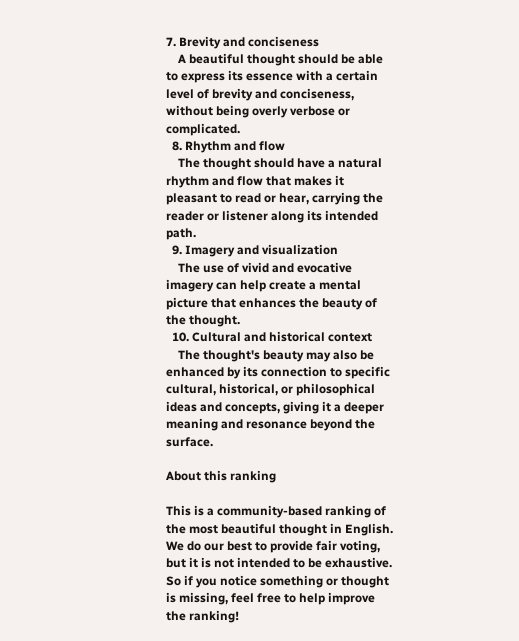7. Brevity and conciseness
    A beautiful thought should be able to express its essence with a certain level of brevity and conciseness, without being overly verbose or complicated.
  8. Rhythm and flow
    The thought should have a natural rhythm and flow that makes it pleasant to read or hear, carrying the reader or listener along its intended path.
  9. Imagery and visualization
    The use of vivid and evocative imagery can help create a mental picture that enhances the beauty of the thought.
  10. Cultural and historical context
    The thought's beauty may also be enhanced by its connection to specific cultural, historical, or philosophical ideas and concepts, giving it a deeper meaning and resonance beyond the surface.

About this ranking

This is a community-based ranking of the most beautiful thought in English. We do our best to provide fair voting, but it is not intended to be exhaustive. So if you notice something or thought is missing, feel free to help improve the ranking!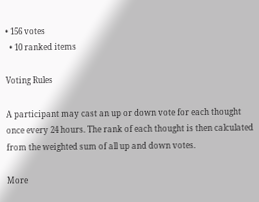• 156 votes
  • 10 ranked items

Voting Rules

A participant may cast an up or down vote for each thought once every 24 hours. The rank of each thought is then calculated from the weighted sum of all up and down votes.

More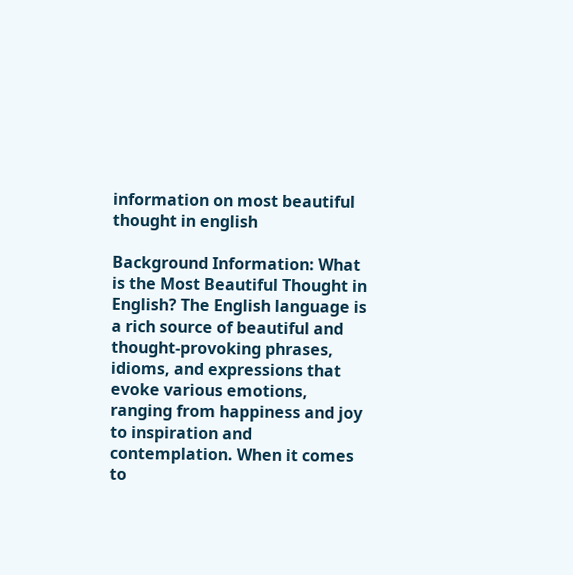information on most beautiful thought in english

Background Information: What is the Most Beautiful Thought in English? The English language is a rich source of beautiful and thought-provoking phrases, idioms, and expressions that evoke various emotions, ranging from happiness and joy to inspiration and contemplation. When it comes to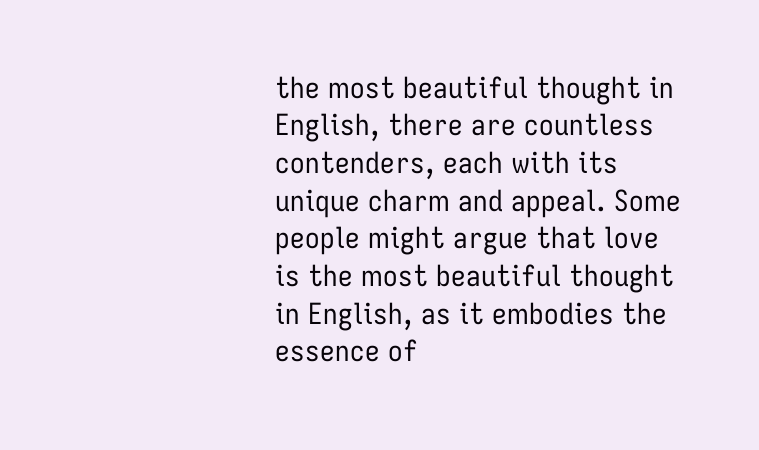the most beautiful thought in English, there are countless contenders, each with its unique charm and appeal. Some people might argue that love is the most beautiful thought in English, as it embodies the essence of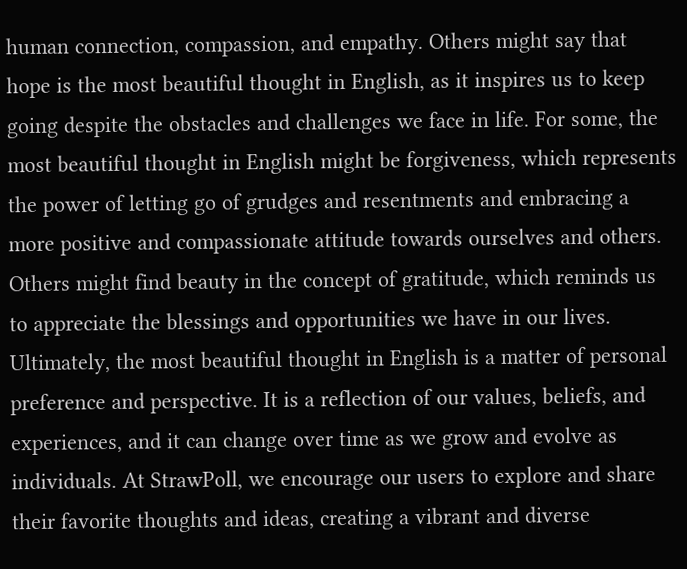human connection, compassion, and empathy. Others might say that hope is the most beautiful thought in English, as it inspires us to keep going despite the obstacles and challenges we face in life. For some, the most beautiful thought in English might be forgiveness, which represents the power of letting go of grudges and resentments and embracing a more positive and compassionate attitude towards ourselves and others. Others might find beauty in the concept of gratitude, which reminds us to appreciate the blessings and opportunities we have in our lives. Ultimately, the most beautiful thought in English is a matter of personal preference and perspective. It is a reflection of our values, beliefs, and experiences, and it can change over time as we grow and evolve as individuals. At StrawPoll, we encourage our users to explore and share their favorite thoughts and ideas, creating a vibrant and diverse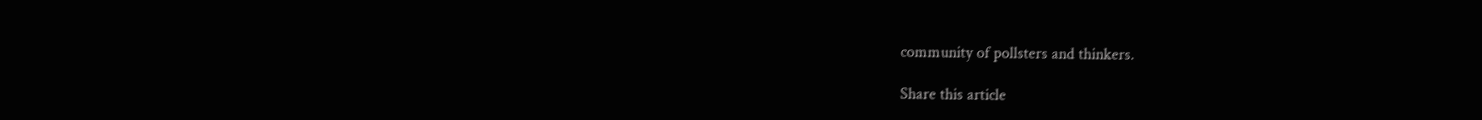community of pollsters and thinkers.

Share this article